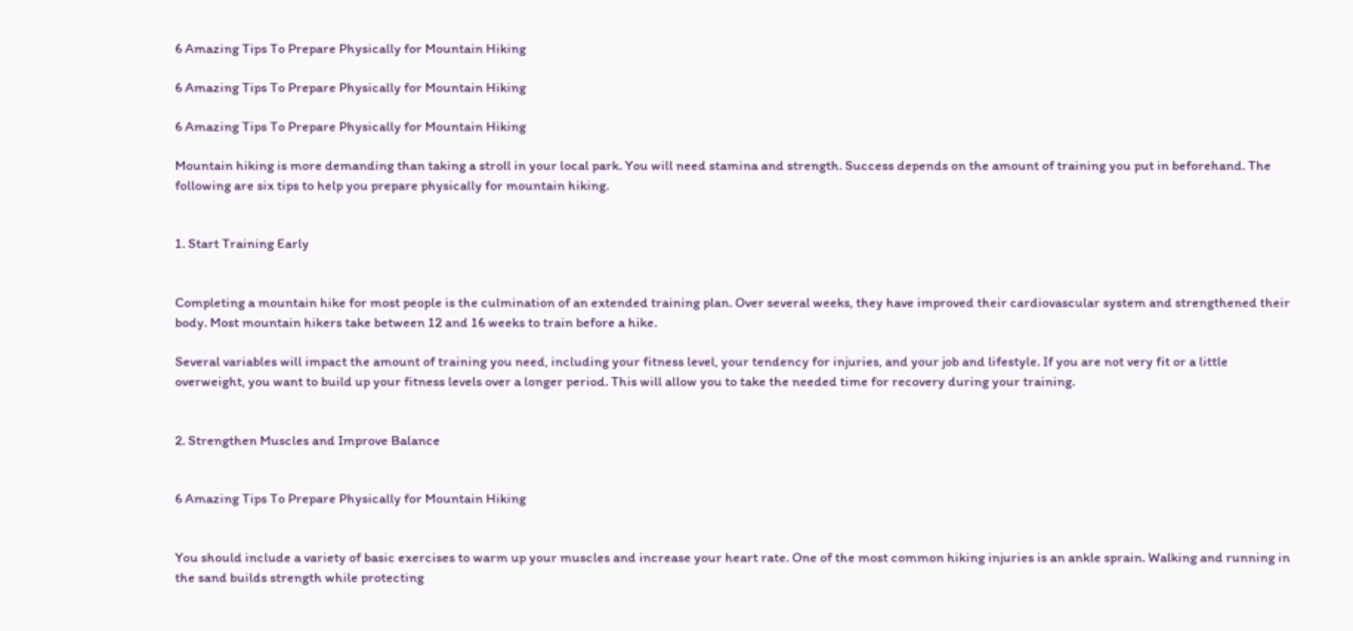6 Amazing Tips To Prepare Physically for Mountain Hiking

6 Amazing Tips To Prepare Physically for Mountain Hiking

6 Amazing Tips To Prepare Physically for Mountain Hiking

Mountain hiking is more demanding than taking a stroll in your local park. You will need stamina and strength. Success depends on the amount of training you put in beforehand. The following are six tips to help you prepare physically for mountain hiking.


1. Start Training Early


Completing a mountain hike for most people is the culmination of an extended training plan. Over several weeks, they have improved their cardiovascular system and strengthened their body. Most mountain hikers take between 12 and 16 weeks to train before a hike.

Several variables will impact the amount of training you need, including your fitness level, your tendency for injuries, and your job and lifestyle. If you are not very fit or a little overweight, you want to build up your fitness levels over a longer period. This will allow you to take the needed time for recovery during your training.


2. Strengthen Muscles and Improve Balance


6 Amazing Tips To Prepare Physically for Mountain Hiking


You should include a variety of basic exercises to warm up your muscles and increase your heart rate. One of the most common hiking injuries is an ankle sprain. Walking and running in the sand builds strength while protecting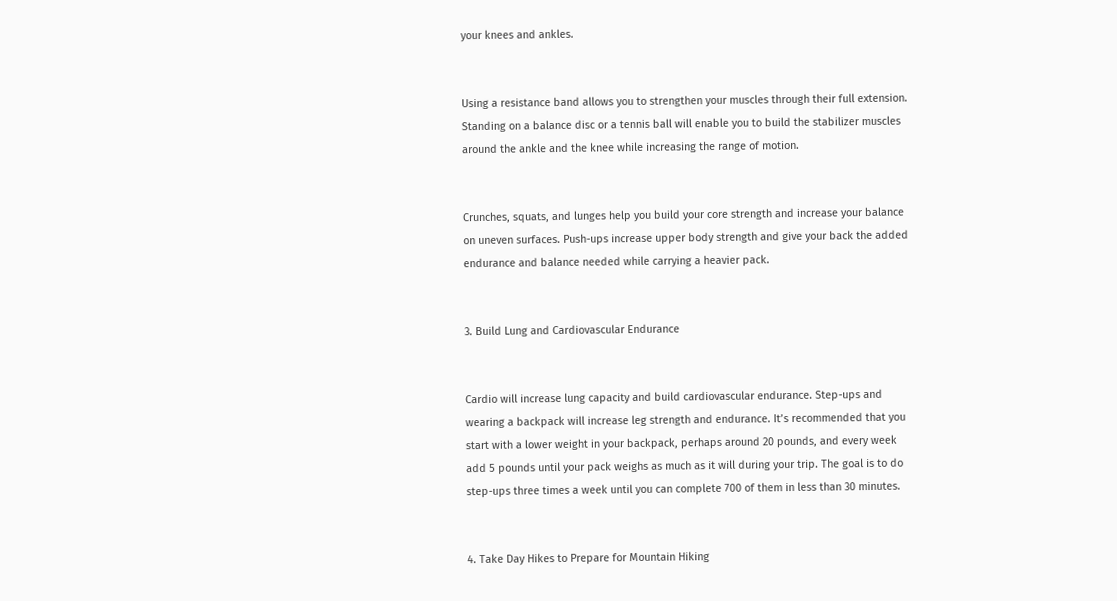your knees and ankles.


Using a resistance band allows you to strengthen your muscles through their full extension. Standing on a balance disc or a tennis ball will enable you to build the stabilizer muscles around the ankle and the knee while increasing the range of motion.


Crunches, squats, and lunges help you build your core strength and increase your balance on uneven surfaces. Push-ups increase upper body strength and give your back the added endurance and balance needed while carrying a heavier pack.


3. Build Lung and Cardiovascular Endurance


Cardio will increase lung capacity and build cardiovascular endurance. Step-ups and wearing a backpack will increase leg strength and endurance. It’s recommended that you start with a lower weight in your backpack, perhaps around 20 pounds, and every week add 5 pounds until your pack weighs as much as it will during your trip. The goal is to do step-ups three times a week until you can complete 700 of them in less than 30 minutes.


4. Take Day Hikes to Prepare for Mountain Hiking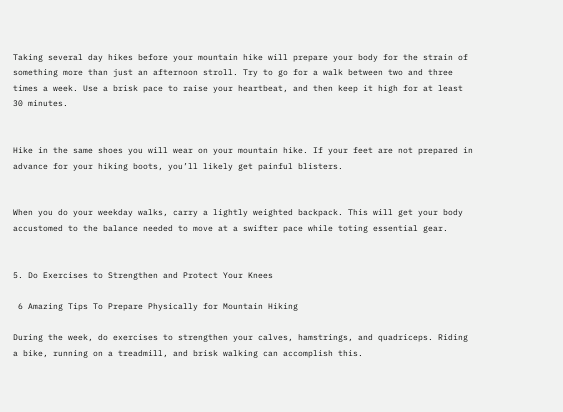Taking several day hikes before your mountain hike will prepare your body for the strain of something more than just an afternoon stroll. Try to go for a walk between two and three times a week. Use a brisk pace to raise your heartbeat, and then keep it high for at least 30 minutes.


Hike in the same shoes you will wear on your mountain hike. If your feet are not prepared in advance for your hiking boots, you’ll likely get painful blisters.


When you do your weekday walks, carry a lightly weighted backpack. This will get your body accustomed to the balance needed to move at a swifter pace while toting essential gear.


5. Do Exercises to Strengthen and Protect Your Knees

 6 Amazing Tips To Prepare Physically for Mountain Hiking

During the week, do exercises to strengthen your calves, hamstrings, and quadriceps. Riding a bike, running on a treadmill, and brisk walking can accomplish this.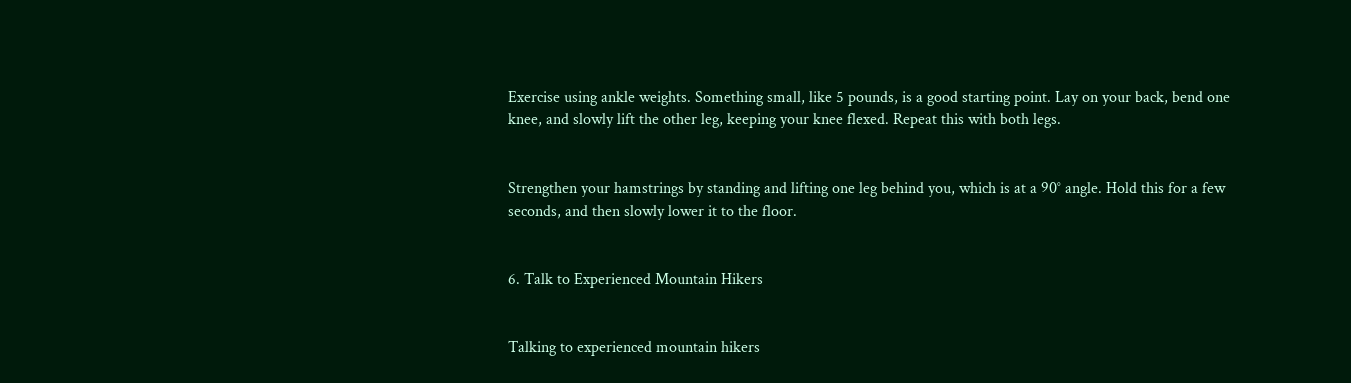Exercise using ankle weights. Something small, like 5 pounds, is a good starting point. Lay on your back, bend one knee, and slowly lift the other leg, keeping your knee flexed. Repeat this with both legs.


Strengthen your hamstrings by standing and lifting one leg behind you, which is at a 90° angle. Hold this for a few seconds, and then slowly lower it to the floor.


6. Talk to Experienced Mountain Hikers


Talking to experienced mountain hikers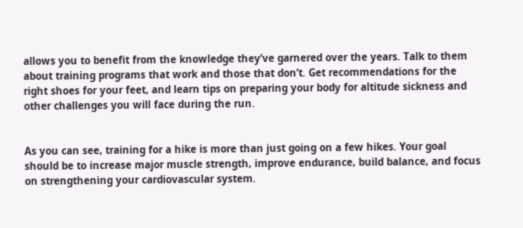allows you to benefit from the knowledge they’ve garnered over the years. Talk to them about training programs that work and those that don’t. Get recommendations for the right shoes for your feet, and learn tips on preparing your body for altitude sickness and other challenges you will face during the run.


As you can see, training for a hike is more than just going on a few hikes. Your goal should be to increase major muscle strength, improve endurance, build balance, and focus on strengthening your cardiovascular system.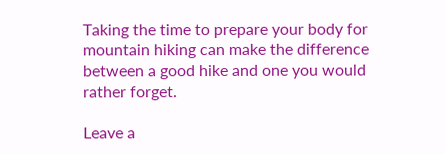Taking the time to prepare your body for mountain hiking can make the difference between a good hike and one you would rather forget.

Leave a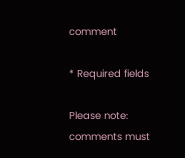comment

* Required fields

Please note: comments must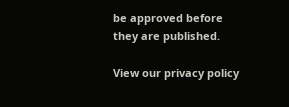be approved before they are published.

View our privacy policy